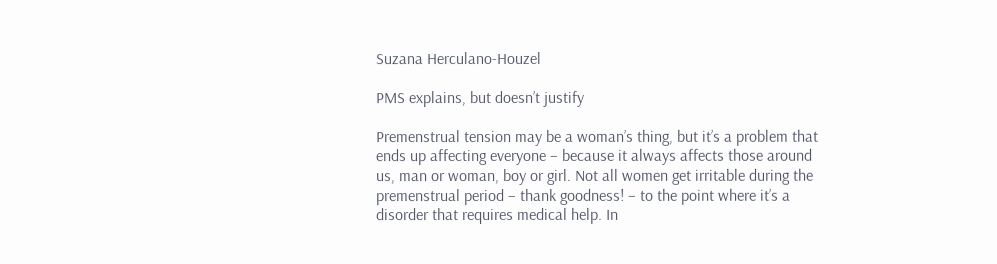Suzana Herculano-Houzel

PMS explains, but doesn’t justify

Premenstrual tension may be a woman’s thing, but it’s a problem that ends up affecting everyone – because it always affects those around us, man or woman, boy or girl. Not all women get irritable during the premenstrual period – thank goodness! – to the point where it’s a disorder that requires medical help. In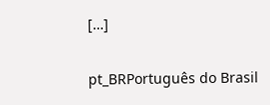[…]

pt_BRPortuguês do Brasil